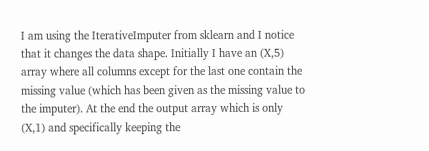I am using the IterativeImputer from sklearn and I notice that it changes the data shape. Initially I have an (X,5) array where all columns except for the last one contain the missing value (which has been given as the missing value to the imputer). At the end the output array which is only (X,1) and specifically keeping the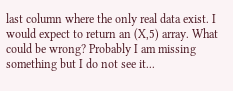last column where the only real data exist. I would expect to return an (X,5) array. What could be wrong? Probably I am missing something but I do not see it...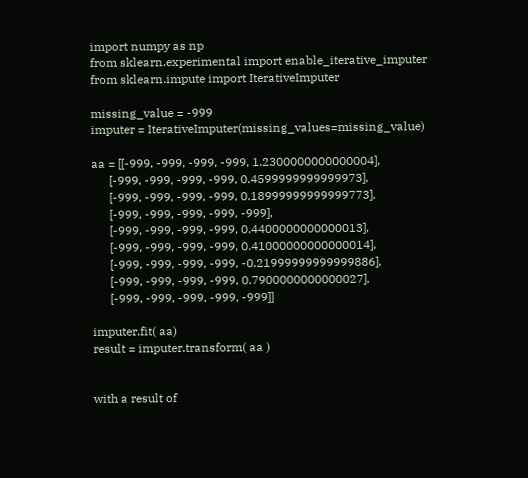import numpy as np
from sklearn.experimental import enable_iterative_imputer
from sklearn.impute import IterativeImputer

missing_value = -999
imputer = IterativeImputer(missing_values=missing_value)

aa = [[-999, -999, -999, -999, 1.2300000000000004],
      [-999, -999, -999, -999, 0.4599999999999973],
      [-999, -999, -999, -999, 0.18999999999999773],
      [-999, -999, -999, -999, -999],
      [-999, -999, -999, -999, 0.4400000000000013],
      [-999, -999, -999, -999, 0.41000000000000014],
      [-999, -999, -999, -999, -0.21999999999999886],
      [-999, -999, -999, -999, 0.7900000000000027],
      [-999, -999, -999, -999, -999]]

imputer.fit( aa)
result = imputer.transform( aa )


with a result of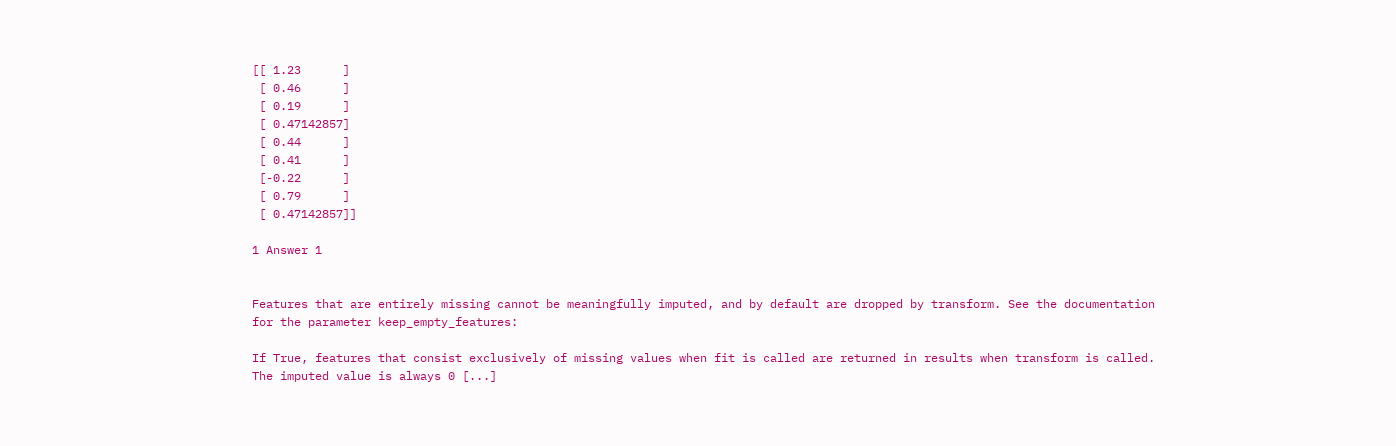[[ 1.23      ]
 [ 0.46      ]
 [ 0.19      ]
 [ 0.47142857]
 [ 0.44      ]
 [ 0.41      ]
 [-0.22      ]
 [ 0.79      ]
 [ 0.47142857]]

1 Answer 1


Features that are entirely missing cannot be meaningfully imputed, and by default are dropped by transform. See the documentation for the parameter keep_empty_features:

If True, features that consist exclusively of missing values when fit is called are returned in results when transform is called. The imputed value is always 0 [...]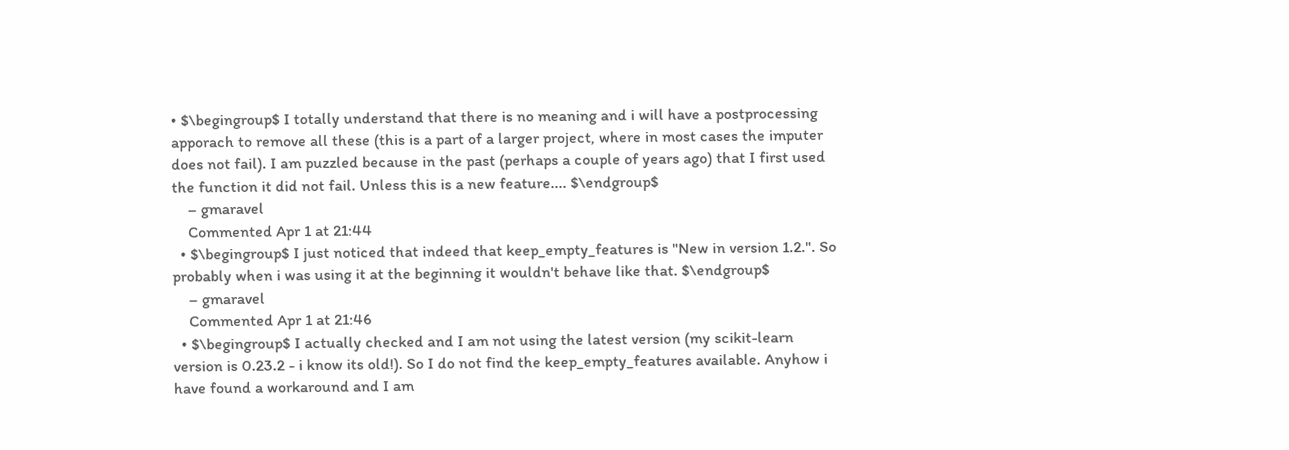• $\begingroup$ I totally understand that there is no meaning and i will have a postprocessing apporach to remove all these (this is a part of a larger project, where in most cases the imputer does not fail). I am puzzled because in the past (perhaps a couple of years ago) that I first used the function it did not fail. Unless this is a new feature.... $\endgroup$
    – gmaravel
    Commented Apr 1 at 21:44
  • $\begingroup$ I just noticed that indeed that keep_empty_features is "New in version 1.2.". So probably when i was using it at the beginning it wouldn't behave like that. $\endgroup$
    – gmaravel
    Commented Apr 1 at 21:46
  • $\begingroup$ I actually checked and I am not using the latest version (my scikit-learn version is 0.23.2 - i know its old!). So I do not find the keep_empty_features available. Anyhow i have found a workaround and I am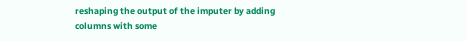reshaping the output of the imputer by adding columns with some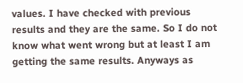values. I have checked with previous results and they are the same. So I do not know what went wrong but at least I am getting the same results. Anyways as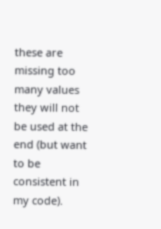these are missing too many values they will not be used at the end (but want to be consistent in my code).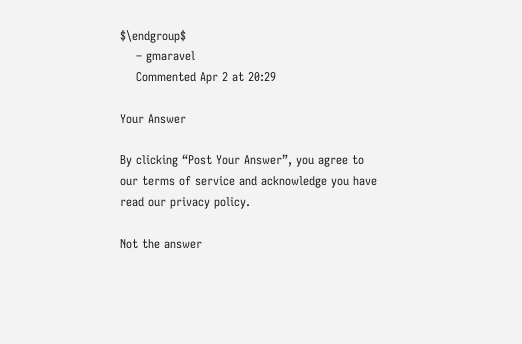$\endgroup$
    – gmaravel
    Commented Apr 2 at 20:29

Your Answer

By clicking “Post Your Answer”, you agree to our terms of service and acknowledge you have read our privacy policy.

Not the answer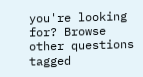you're looking for? Browse other questions tagged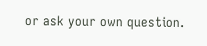or ask your own question.